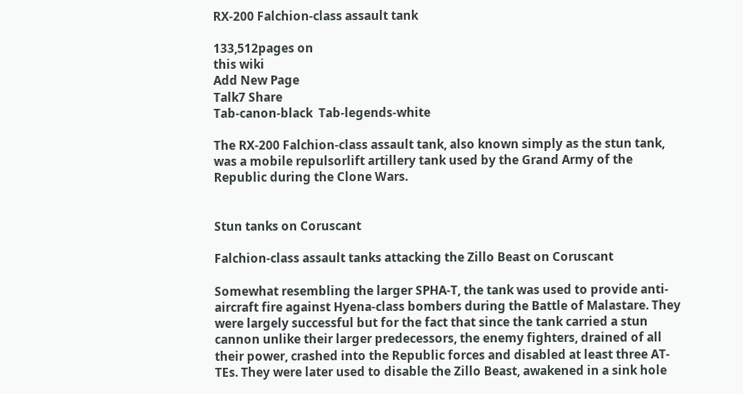RX-200 Falchion-class assault tank

133,512pages on
this wiki
Add New Page
Talk7 Share
Tab-canon-black  Tab-legends-white

The RX-200 Falchion-class assault tank, also known simply as the stun tank, was a mobile repulsorlift artillery tank used by the Grand Army of the Republic during the Clone Wars.


Stun tanks on Coruscant

Falchion-class assault tanks attacking the Zillo Beast on Coruscant

Somewhat resembling the larger SPHA-T, the tank was used to provide anti-aircraft fire against Hyena-class bombers during the Battle of Malastare. They were largely successful but for the fact that since the tank carried a stun cannon unlike their larger predecessors, the enemy fighters, drained of all their power, crashed into the Republic forces and disabled at least three AT-TEs. They were later used to disable the Zillo Beast, awakened in a sink hole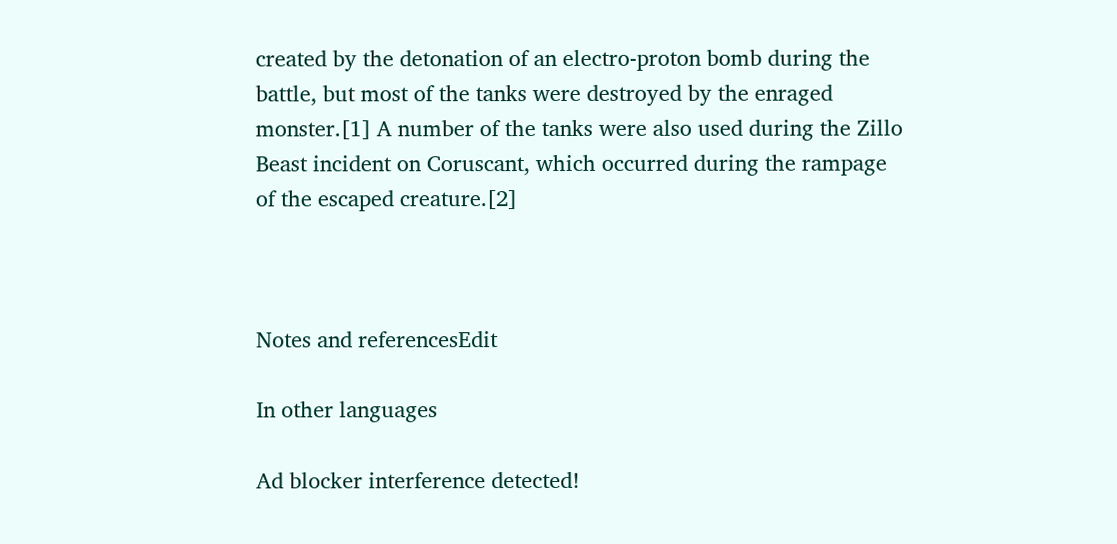created by the detonation of an electro-proton bomb during the battle, but most of the tanks were destroyed by the enraged monster.[1] A number of the tanks were also used during the Zillo Beast incident on Coruscant, which occurred during the rampage of the escaped creature.[2]



Notes and referencesEdit

In other languages

Ad blocker interference detected!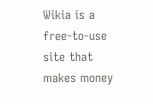Wikia is a free-to-use site that makes money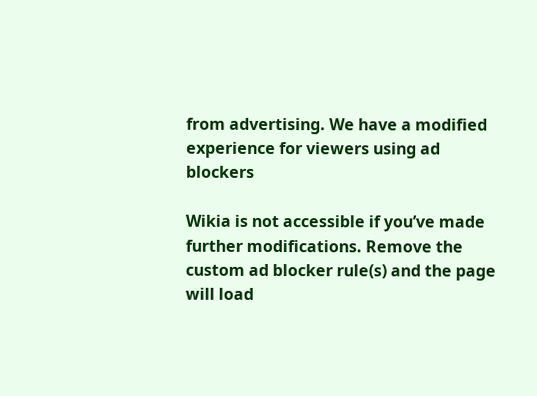from advertising. We have a modified experience for viewers using ad blockers

Wikia is not accessible if you’ve made further modifications. Remove the custom ad blocker rule(s) and the page will load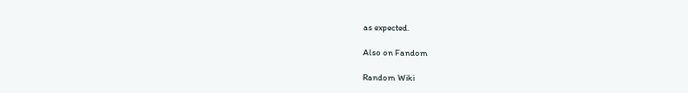as expected.

Also on Fandom

Random Wiki